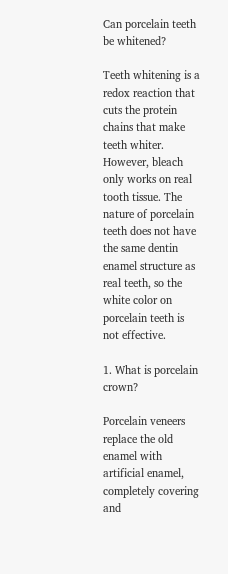Can porcelain teeth be whitened?

Teeth whitening is a redox reaction that cuts the protein chains that make teeth whiter. However, bleach only works on real tooth tissue. The nature of porcelain teeth does not have the same dentin enamel structure as real teeth, so the white color on porcelain teeth is not effective.

1. What is porcelain crown?

Porcelain veneers replace the old enamel with artificial enamel, completely covering and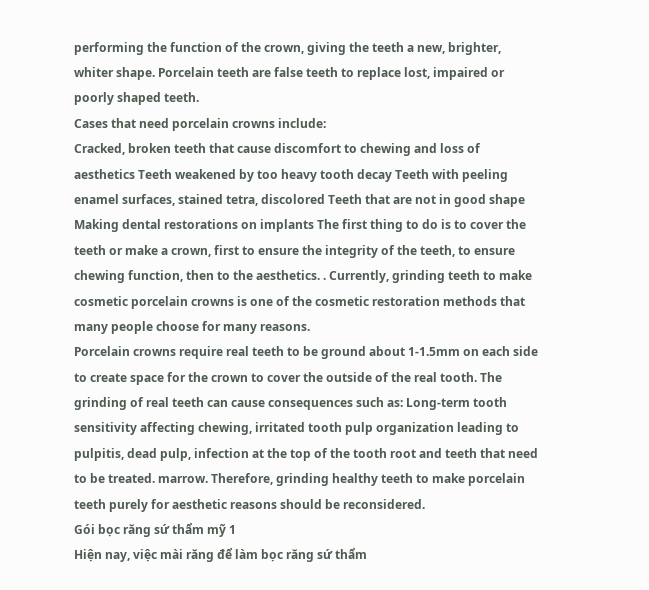performing the function of the crown, giving the teeth a new, brighter, whiter shape. Porcelain teeth are false teeth to replace lost, impaired or poorly shaped teeth.
Cases that need porcelain crowns include:
Cracked, broken teeth that cause discomfort to chewing and loss of aesthetics Teeth weakened by too heavy tooth decay Teeth with peeling enamel surfaces, stained tetra, discolored Teeth that are not in good shape Making dental restorations on implants The first thing to do is to cover the teeth or make a crown, first to ensure the integrity of the teeth, to ensure chewing function, then to the aesthetics. . Currently, grinding teeth to make cosmetic porcelain crowns is one of the cosmetic restoration methods that many people choose for many reasons.
Porcelain crowns require real teeth to be ground about 1-1.5mm on each side to create space for the crown to cover the outside of the real tooth. The grinding of real teeth can cause consequences such as: Long-term tooth sensitivity affecting chewing, irritated tooth pulp organization leading to pulpitis, dead pulp, infection at the top of the tooth root and teeth that need to be treated. marrow. Therefore, grinding healthy teeth to make porcelain teeth purely for aesthetic reasons should be reconsidered.
Gói bọc răng sứ thẩm mỹ 1
Hiện nay, việc mài răng để làm bọc răng sứ thẩm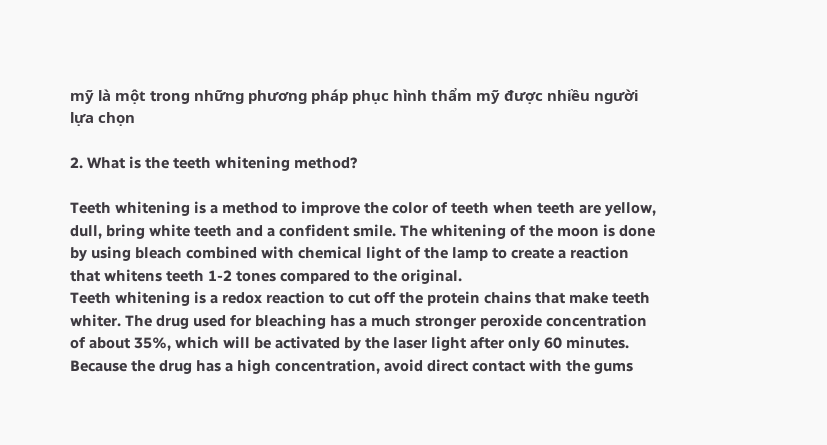mỹ là một trong những phương pháp phục hình thẩm mỹ được nhiều người lựa chọn

2. What is the teeth whitening method?

Teeth whitening is a method to improve the color of teeth when teeth are yellow, dull, bring white teeth and a confident smile. The whitening of the moon is done by using bleach combined with chemical light of the lamp to create a reaction that whitens teeth 1-2 tones compared to the original.
Teeth whitening is a redox reaction to cut off the protein chains that make teeth whiter. The drug used for bleaching has a much stronger peroxide concentration of about 35%, which will be activated by the laser light after only 60 minutes. Because the drug has a high concentration, avoid direct contact with the gums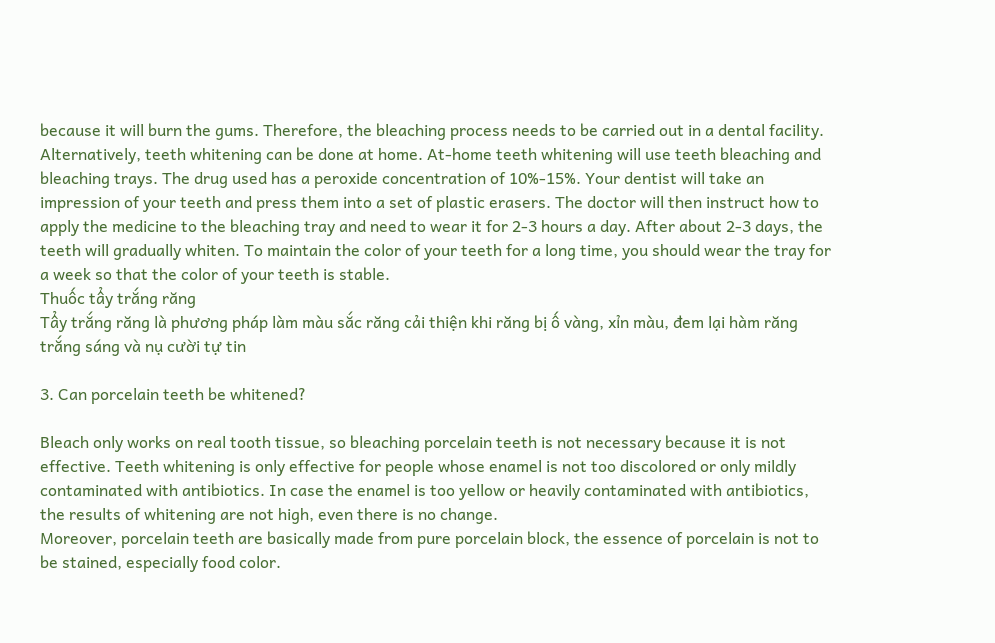because it will burn the gums. Therefore, the bleaching process needs to be carried out in a dental facility.
Alternatively, teeth whitening can be done at home. At-home teeth whitening will use teeth bleaching and bleaching trays. The drug used has a peroxide concentration of 10%-15%. Your dentist will take an impression of your teeth and press them into a set of plastic erasers. The doctor will then instruct how to apply the medicine to the bleaching tray and need to wear it for 2-3 hours a day. After about 2-3 days, the teeth will gradually whiten. To maintain the color of your teeth for a long time, you should wear the tray for a week so that the color of your teeth is stable.
Thuốc tẩy trắng răng
Tẩy trắng răng là phương pháp làm màu sắc răng cải thiện khi răng bị ố vàng, xỉn màu, đem lại hàm răng trắng sáng và nụ cười tự tin

3. Can porcelain teeth be whitened?

Bleach only works on real tooth tissue, so bleaching porcelain teeth is not necessary because it is not effective. Teeth whitening is only effective for people whose enamel is not too discolored or only mildly contaminated with antibiotics. In case the enamel is too yellow or heavily contaminated with antibiotics, the results of whitening are not high, even there is no change.
Moreover, porcelain teeth are basically made from pure porcelain block, the essence of porcelain is not to be stained, especially food color.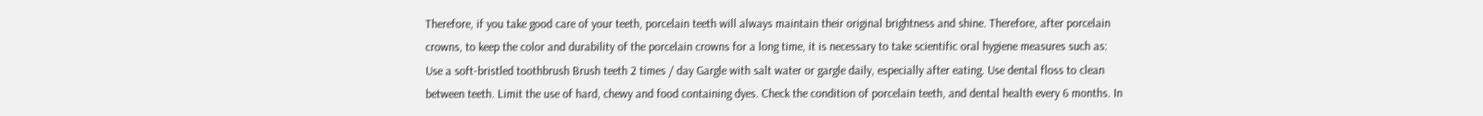Therefore, if you take good care of your teeth, porcelain teeth will always maintain their original brightness and shine. Therefore, after porcelain crowns, to keep the color and durability of the porcelain crowns for a long time, it is necessary to take scientific oral hygiene measures such as:
Use a soft-bristled toothbrush Brush teeth 2 times / day Gargle with salt water or gargle daily, especially after eating. Use dental floss to clean between teeth. Limit the use of hard, chewy and food containing dyes. Check the condition of porcelain teeth, and dental health every 6 months. In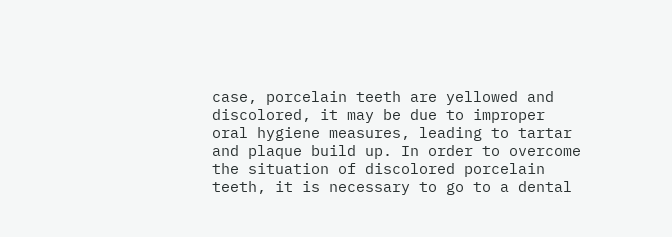case, porcelain teeth are yellowed and discolored, it may be due to improper oral hygiene measures, leading to tartar and plaque build up. In order to overcome the situation of discolored porcelain teeth, it is necessary to go to a dental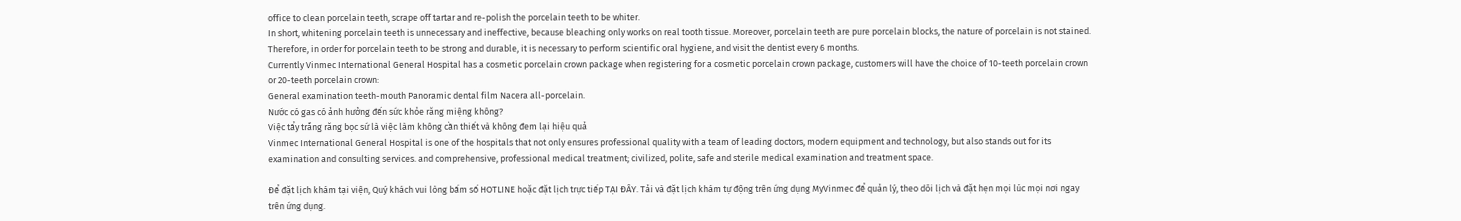office to clean porcelain teeth, scrape off tartar and re-polish the porcelain teeth to be whiter.
In short, whitening porcelain teeth is unnecessary and ineffective, because bleaching only works on real tooth tissue. Moreover, porcelain teeth are pure porcelain blocks, the nature of porcelain is not stained. Therefore, in order for porcelain teeth to be strong and durable, it is necessary to perform scientific oral hygiene, and visit the dentist every 6 months.
Currently Vinmec International General Hospital has a cosmetic porcelain crown package when registering for a cosmetic porcelain crown package, customers will have the choice of 10-teeth porcelain crown or 20-teeth porcelain crown:
General examination teeth-mouth Panoramic dental film Nacera all-porcelain.
Nước có gas có ảnh hưởng đến sức khỏe răng miệng không?
Việc tẩy trắng răng bọc sứ là việc làm không cần thiết và không đem lại hiệu quả
Vinmec International General Hospital is one of the hospitals that not only ensures professional quality with a team of leading doctors, modern equipment and technology, but also stands out for its examination and consulting services. and comprehensive, professional medical treatment; civilized, polite, safe and sterile medical examination and treatment space.

Để đặt lịch khám tại viện, Quý khách vui lòng bấm số HOTLINE hoặc đặt lịch trực tiếp TẠI ĐÂY. Tải và đặt lịch khám tự động trên ứng dụng MyVinmec để quản lý, theo dõi lịch và đặt hẹn mọi lúc mọi nơi ngay trên ứng dụng.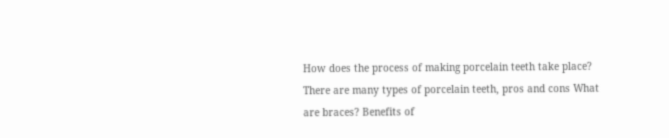How does the process of making porcelain teeth take place? There are many types of porcelain teeth, pros and cons What are braces? Benefits of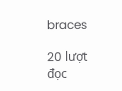braces

20 lượt đọc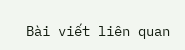Bài viết liên quan